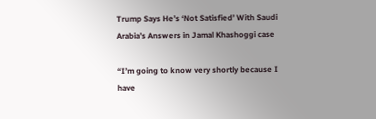Trump Says He’s ‘Not Satisfied’ With Saudi Arabia’s Answers in Jamal Khashoggi case

“I’m going to know very shortly because I have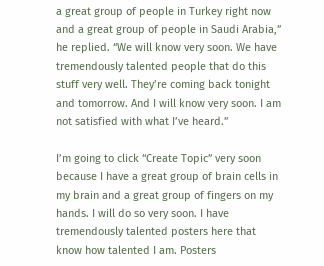a great group of people in Turkey right now and a great group of people in Saudi Arabia,” he replied. “We will know very soon. We have tremendously talented people that do this stuff very well. They’re coming back tonight and tomorrow. And I will know very soon. I am not satisfied with what I’ve heard.”

I’m going to click “Create Topic” very soon because I have a great group of brain cells in my brain and a great group of fingers on my hands. I will do so very soon. I have tremendously talented posters here that know how talented I am. Posters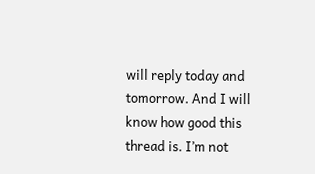will reply today and tomorrow. And I will know how good this thread is. I’m not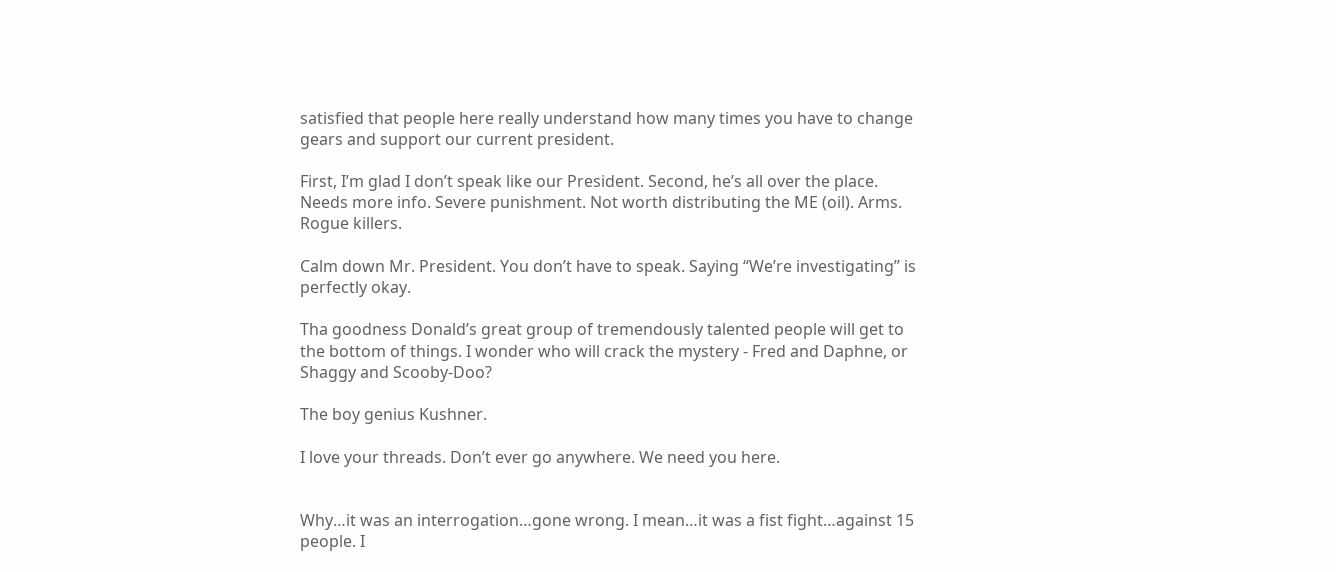satisfied that people here really understand how many times you have to change gears and support our current president.

First, I’m glad I don’t speak like our President. Second, he’s all over the place. Needs more info. Severe punishment. Not worth distributing the ME (oil). Arms. Rogue killers.

Calm down Mr. President. You don’t have to speak. Saying “We’re investigating” is perfectly okay.

Tha goodness Donald’s great group of tremendously talented people will get to the bottom of things. I wonder who will crack the mystery - Fred and Daphne, or Shaggy and Scooby-Doo?

The boy genius Kushner.

I love your threads. Don’t ever go anywhere. We need you here.


Why…it was an interrogation…gone wrong. I mean…it was a fist fight…against 15 people. I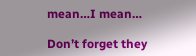mean…I mean…

Don’t forget they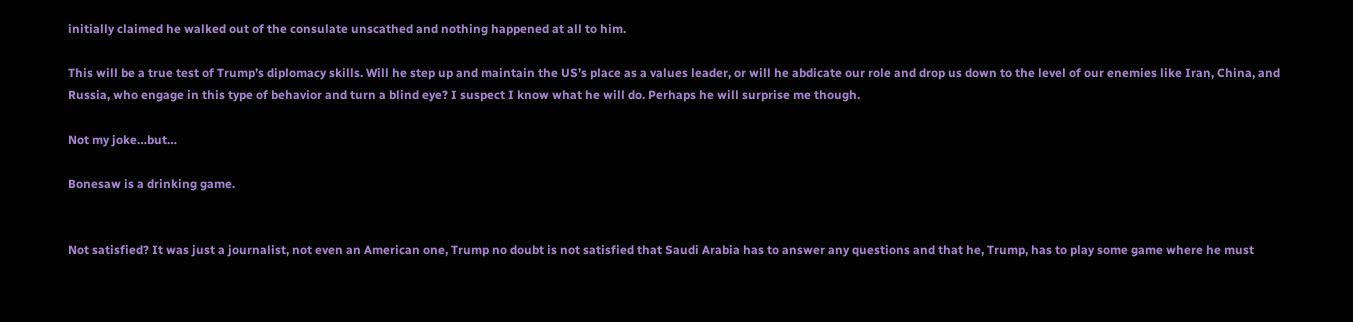initially claimed he walked out of the consulate unscathed and nothing happened at all to him.

This will be a true test of Trump’s diplomacy skills. Will he step up and maintain the US’s place as a values leader, or will he abdicate our role and drop us down to the level of our enemies like Iran, China, and Russia, who engage in this type of behavior and turn a blind eye? I suspect I know what he will do. Perhaps he will surprise me though.

Not my joke…but…

Bonesaw is a drinking game.


Not satisfied? It was just a journalist, not even an American one, Trump no doubt is not satisfied that Saudi Arabia has to answer any questions and that he, Trump, has to play some game where he must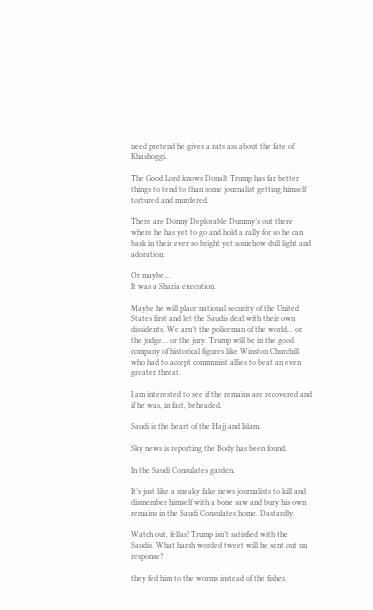need pretend he gives a rats ass about the fate of Khashoggi.

The Good Lord knows Donalt Trump has far better things to tend to than some journalist getting himself tortured and murdered.

There are Donny Deplorable Dummy’s out there where he has yet to go and hold a rally for so he can bask in their ever so bright yet somehow dull light and adoration.

Or maybe…
It was a Sharia execution.

Maybe he will place national security of the United States first and let the Saudis deal with their own dissidents. We arn’t the policeman of the world… or the judge… or the jury. Trump will be in the good company of historical figures like Winston Churchill who had to accept communist allies to beat an even greater threat.

I am interested to see if the remains are recovered and if he was, in fact, beheaded.

Saudi is the heart of the Hajj and Islam.

Sky news is reporting the Body has been found.

In the Saudi Consulates garden.

It’s just like a sneaky fake news journalists to kill and dismember himself with a bone saw and bury his own remains in the Saudi Consulates home. Dastardly.

Watch out, fellas! Trump isn’t satisfied with the Saudis. What harsh worded tweet will he sent out un response?

they fed him to the worms instead of the fishes.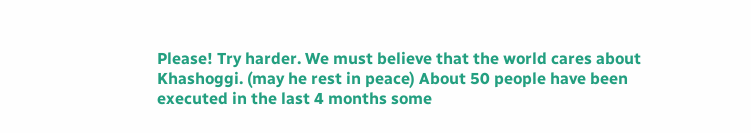Please! Try harder. We must believe that the world cares about Khashoggi. (may he rest in peace) About 50 people have been executed in the last 4 months some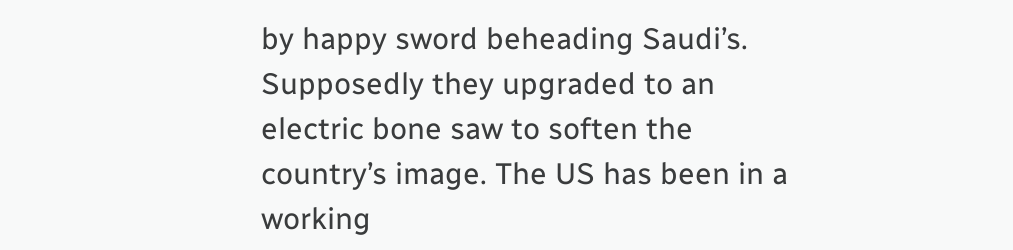by happy sword beheading Saudi’s. Supposedly they upgraded to an electric bone saw to soften the country’s image. The US has been in a working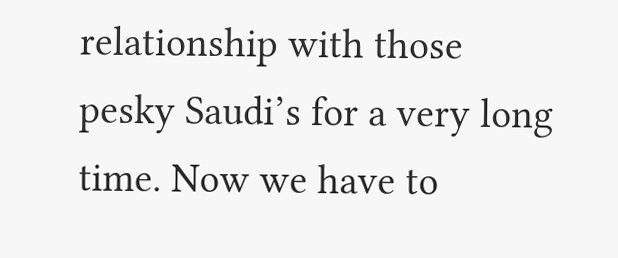relationship with those pesky Saudi’s for a very long time. Now we have to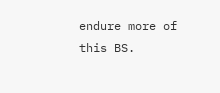endure more of this BS.